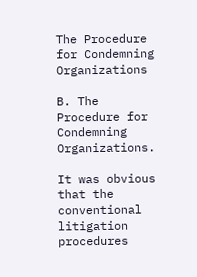The Procedure for Condemning Organizations

B. The Procedure for Condemning Organizations.

It was obvious that the conventional litigation procedures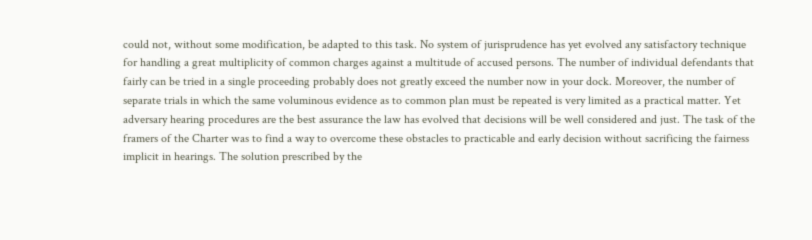could not, without some modification, be adapted to this task. No system of jurisprudence has yet evolved any satisfactory technique for handling a great multiplicity of common charges against a multitude of accused persons. The number of individual defendants that fairly can be tried in a single proceeding probably does not greatly exceed the number now in your dock. Moreover, the number of separate trials in which the same voluminous evidence as to common plan must be repeated is very limited as a practical matter. Yet adversary hearing procedures are the best assurance the law has evolved that decisions will be well considered and just. The task of the framers of the Charter was to find a way to overcome these obstacles to practicable and early decision without sacrificing the fairness implicit in hearings. The solution prescribed by the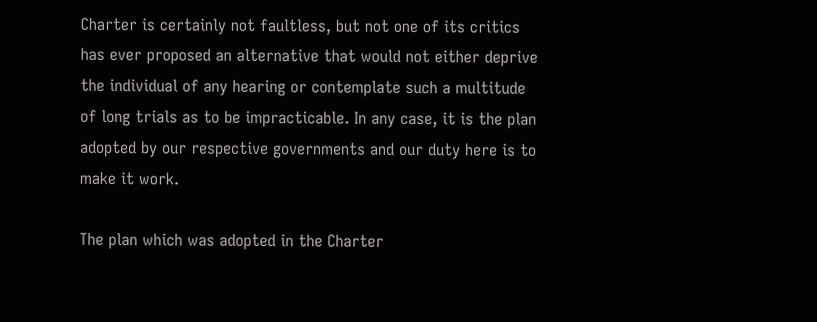Charter is certainly not faultless, but not one of its critics has ever proposed an alternative that would not either deprive the individual of any hearing or contemplate such a multitude of long trials as to be impracticable. In any case, it is the plan adopted by our respective governments and our duty here is to make it work.

The plan which was adopted in the Charter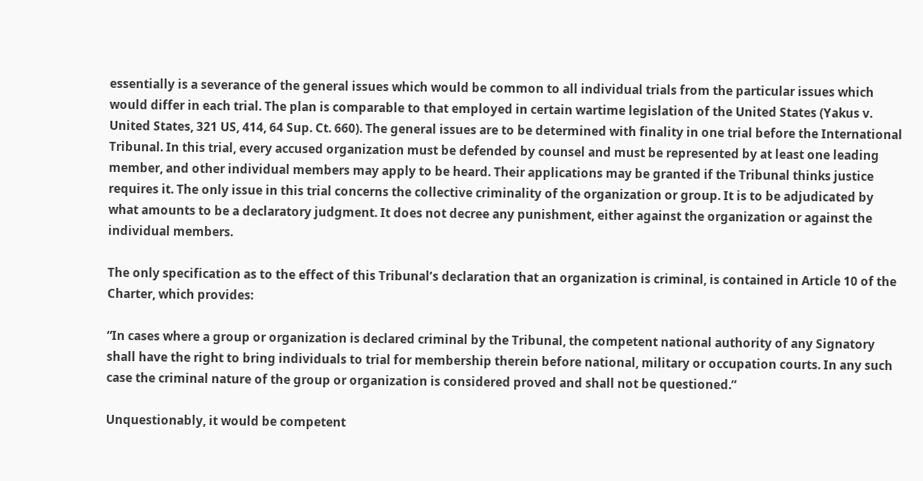essentially is a severance of the general issues which would be common to all individual trials from the particular issues which would differ in each trial. The plan is comparable to that employed in certain wartime legislation of the United States (Yakus v. United States, 321 US, 414, 64 Sup. Ct. 660). The general issues are to be determined with finality in one trial before the International Tribunal. In this trial, every accused organization must be defended by counsel and must be represented by at least one leading member, and other individual members may apply to be heard. Their applications may be granted if the Tribunal thinks justice requires it. The only issue in this trial concerns the collective criminality of the organization or group. It is to be adjudicated by what amounts to be a declaratory judgment. It does not decree any punishment, either against the organization or against the individual members.

The only specification as to the effect of this Tribunal’s declaration that an organization is criminal, is contained in Article 10 of the Charter, which provides:

“In cases where a group or organization is declared criminal by the Tribunal, the competent national authority of any Signatory shall have the right to bring individuals to trial for membership therein before national, military or occupation courts. In any such case the criminal nature of the group or organization is considered proved and shall not be questioned.”

Unquestionably, it would be competent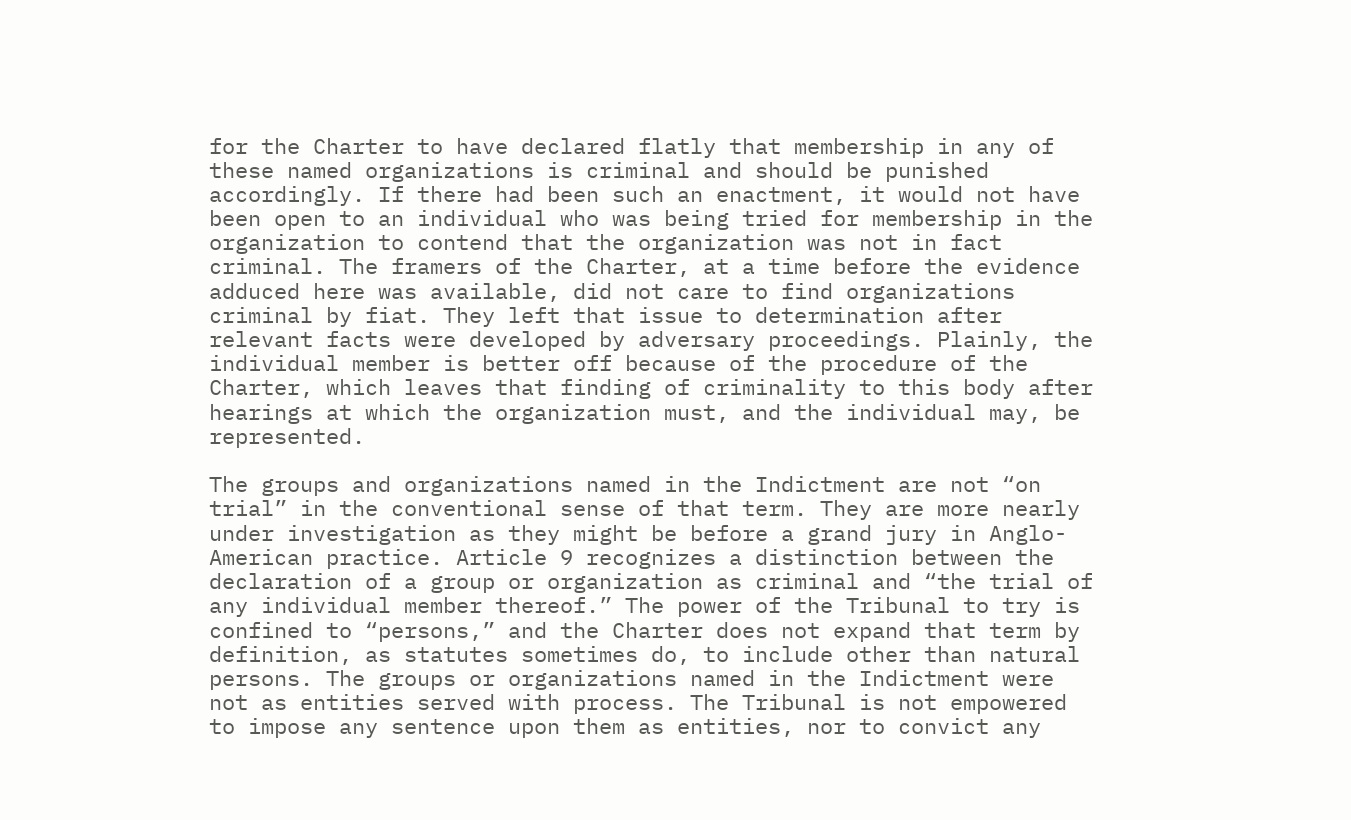for the Charter to have declared flatly that membership in any of these named organizations is criminal and should be punished accordingly. If there had been such an enactment, it would not have been open to an individual who was being tried for membership in the organization to contend that the organization was not in fact criminal. The framers of the Charter, at a time before the evidence adduced here was available, did not care to find organizations criminal by fiat. They left that issue to determination after relevant facts were developed by adversary proceedings. Plainly, the individual member is better off because of the procedure of the Charter, which leaves that finding of criminality to this body after hearings at which the organization must, and the individual may, be represented.

The groups and organizations named in the Indictment are not “on trial” in the conventional sense of that term. They are more nearly under investigation as they might be before a grand jury in Anglo-American practice. Article 9 recognizes a distinction between the declaration of a group or organization as criminal and “the trial of any individual member thereof.” The power of the Tribunal to try is confined to “persons,” and the Charter does not expand that term by definition, as statutes sometimes do, to include other than natural persons. The groups or organizations named in the Indictment were not as entities served with process. The Tribunal is not empowered to impose any sentence upon them as entities, nor to convict any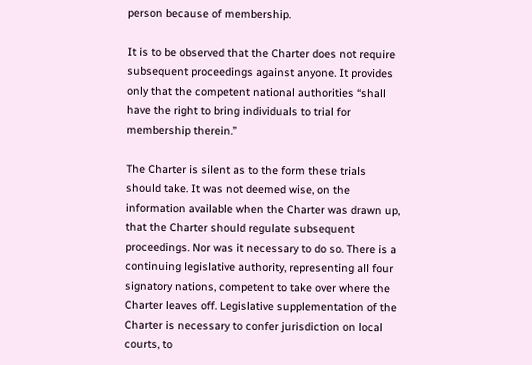person because of membership.

It is to be observed that the Charter does not require subsequent proceedings against anyone. It provides only that the competent national authorities “shall have the right to bring individuals to trial for membership therein.”

The Charter is silent as to the form these trials should take. It was not deemed wise, on the information available when the Charter was drawn up, that the Charter should regulate subsequent proceedings. Nor was it necessary to do so. There is a continuing legislative authority, representing all four signatory nations, competent to take over where the Charter leaves off. Legislative supplementation of the Charter is necessary to confer jurisdiction on local courts, to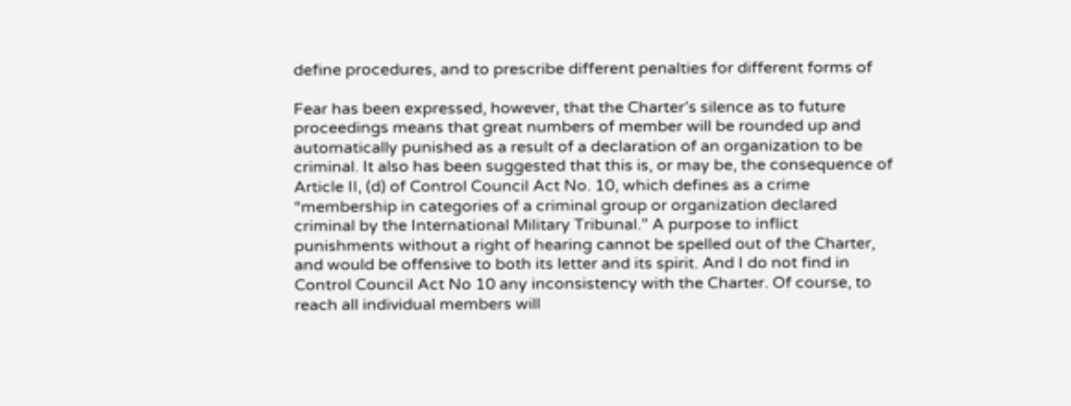define procedures, and to prescribe different penalties for different forms of

Fear has been expressed, however, that the Charter’s silence as to future proceedings means that great numbers of member will be rounded up and automatically punished as a result of a declaration of an organization to be criminal. It also has been suggested that this is, or may be, the consequence of Article II, (d) of Control Council Act No. 10, which defines as a crime “membership in categories of a criminal group or organization declared criminal by the International Military Tribunal.” A purpose to inflict punishments without a right of hearing cannot be spelled out of the Charter, and would be offensive to both its letter and its spirit. And I do not find in Control Council Act No 10 any inconsistency with the Charter. Of course, to reach all individual members will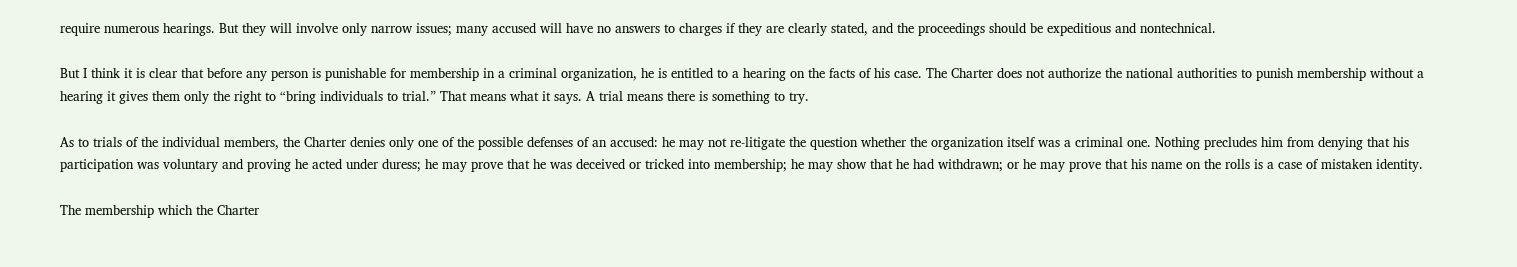require numerous hearings. But they will involve only narrow issues; many accused will have no answers to charges if they are clearly stated, and the proceedings should be expeditious and nontechnical.

But I think it is clear that before any person is punishable for membership in a criminal organization, he is entitled to a hearing on the facts of his case. The Charter does not authorize the national authorities to punish membership without a hearing it gives them only the right to “bring individuals to trial.” That means what it says. A trial means there is something to try.

As to trials of the individual members, the Charter denies only one of the possible defenses of an accused: he may not re-litigate the question whether the organization itself was a criminal one. Nothing precludes him from denying that his participation was voluntary and proving he acted under duress; he may prove that he was deceived or tricked into membership; he may show that he had withdrawn; or he may prove that his name on the rolls is a case of mistaken identity.

The membership which the Charter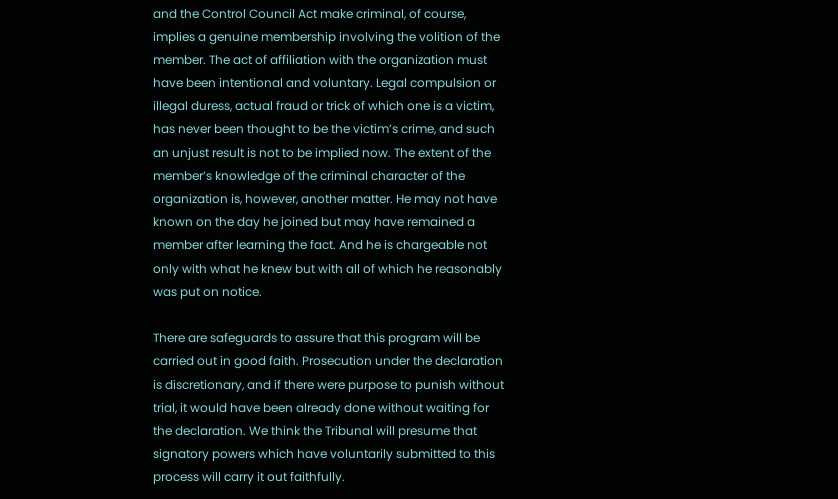and the Control Council Act make criminal, of course, implies a genuine membership involving the volition of the member. The act of affiliation with the organization must have been intentional and voluntary. Legal compulsion or illegal duress, actual fraud or trick of which one is a victim, has never been thought to be the victim’s crime, and such an unjust result is not to be implied now. The extent of the member’s knowledge of the criminal character of the organization is, however, another matter. He may not have known on the day he joined but may have remained a member after learning the fact. And he is chargeable not only with what he knew but with all of which he reasonably was put on notice.

There are safeguards to assure that this program will be carried out in good faith. Prosecution under the declaration is discretionary, and if there were purpose to punish without trial, it would have been already done without waiting for the declaration. We think the Tribunal will presume that signatory powers which have voluntarily submitted to this process will carry it out faithfully.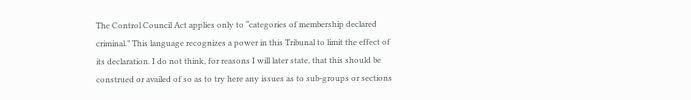The Control Council Act applies only to “categories of membership declared criminal.” This language recognizes a power in this Tribunal to limit the effect of its declaration. I do not think, for reasons I will later state, that this should be construed or availed of so as to try here any issues as to sub-groups or sections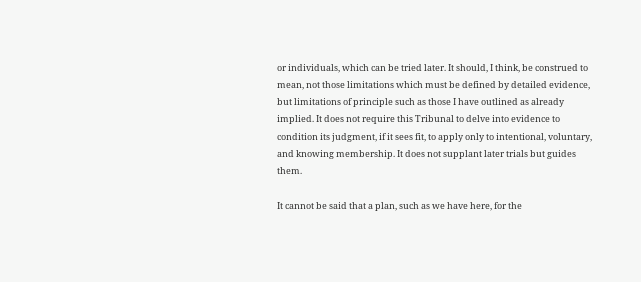or individuals, which can be tried later. It should, I think, be construed to mean, not those limitations which must be defined by detailed evidence, but limitations of principle such as those I have outlined as already implied. It does not require this Tribunal to delve into evidence to condition its judgment, if it sees fit, to apply only to intentional, voluntary, and knowing membership. It does not supplant later trials but guides them.

It cannot be said that a plan, such as we have here, for the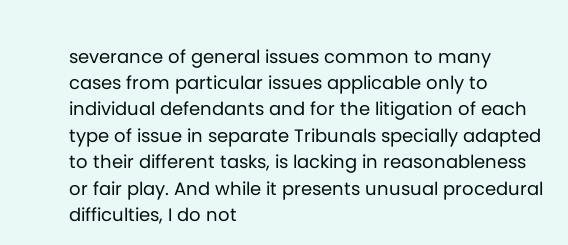severance of general issues common to many cases from particular issues applicable only to individual defendants and for the litigation of each type of issue in separate Tribunals specially adapted to their different tasks, is lacking in reasonableness or fair play. And while it presents unusual procedural difficulties, I do not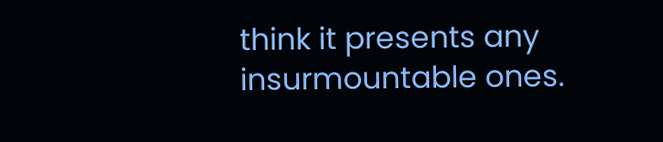think it presents any insurmountable ones.